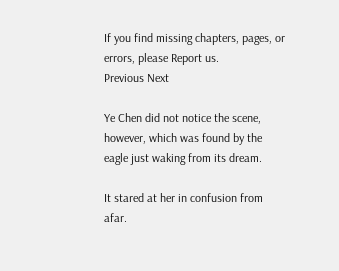If you find missing chapters, pages, or errors, please Report us.
Previous Next

Ye Chen did not notice the scene, however, which was found by the eagle just waking from its dream.

It stared at her in confusion from afar.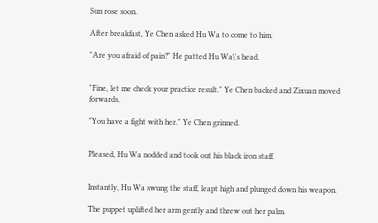Sun rose soon.

After breakfast, Ye Chen asked Hu Wa to come to him.

"Are you afraid of pain?" He patted Hu Wa\'s head.


"Fine, let me check your practice result." Ye Chen backed and Zixuan moved forwards.

"You have a fight with her." Ye Chen grinned.


Pleased, Hu Wa nodded and took out his black iron staff.


Instantly, Hu Wa swung the staff, leapt high and plunged down his weapon.

The puppet uplifted her arm gently and threw out her palm.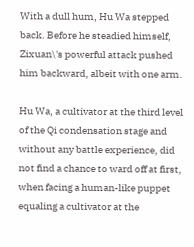With a dull hum, Hu Wa stepped back. Before he steadied himself, Zixuan\'s powerful attack pushed him backward, albeit with one arm.

Hu Wa, a cultivator at the third level of the Qi condensation stage and without any battle experience, did not find a chance to ward off at first, when facing a human-like puppet equaling a cultivator at the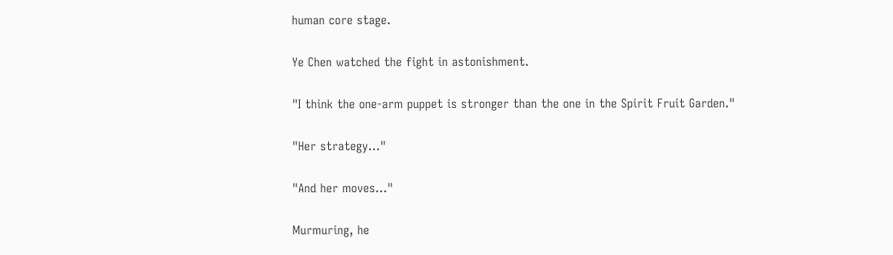human core stage.

Ye Chen watched the fight in astonishment.

"I think the one-arm puppet is stronger than the one in the Spirit Fruit Garden."

"Her strategy…"

"And her moves…"

Murmuring, he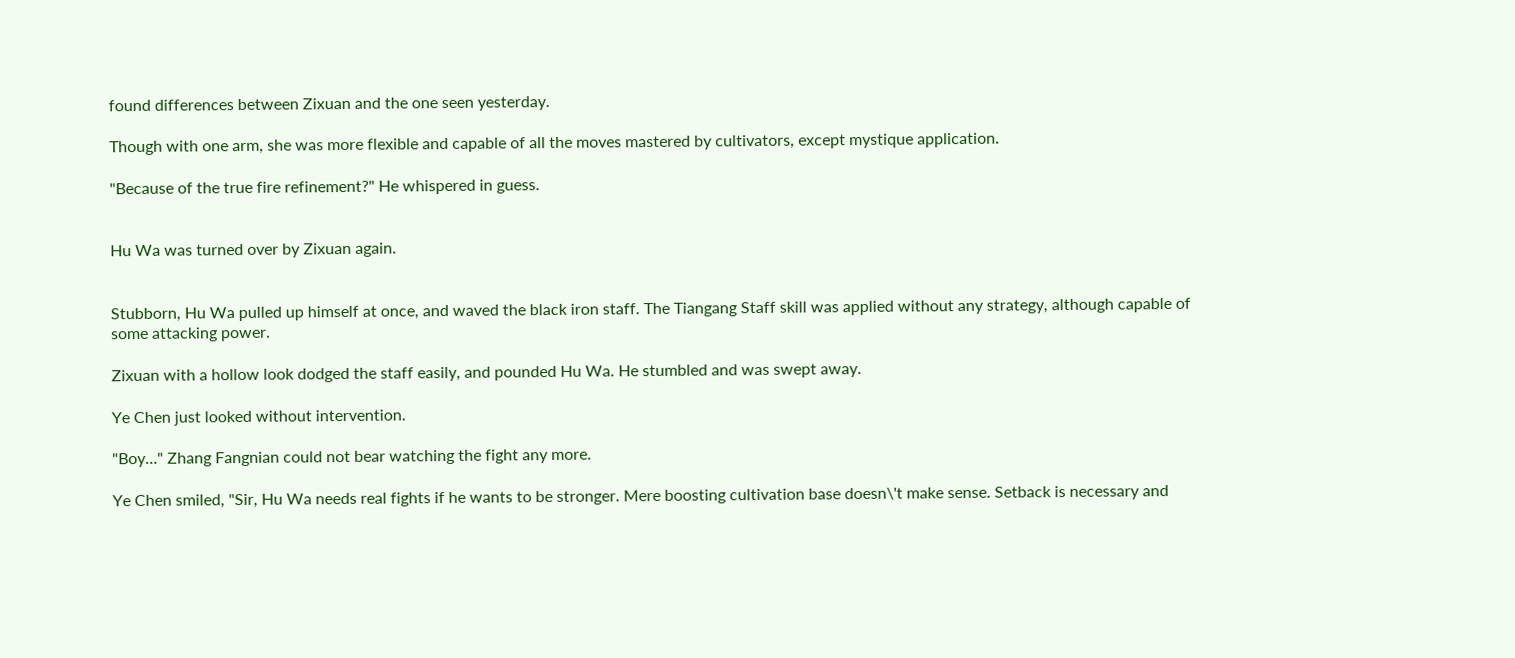found differences between Zixuan and the one seen yesterday.

Though with one arm, she was more flexible and capable of all the moves mastered by cultivators, except mystique application.

"Because of the true fire refinement?" He whispered in guess.


Hu Wa was turned over by Zixuan again.


Stubborn, Hu Wa pulled up himself at once, and waved the black iron staff. The Tiangang Staff skill was applied without any strategy, although capable of some attacking power.

Zixuan with a hollow look dodged the staff easily, and pounded Hu Wa. He stumbled and was swept away.

Ye Chen just looked without intervention.

"Boy…" Zhang Fangnian could not bear watching the fight any more.

Ye Chen smiled, "Sir, Hu Wa needs real fights if he wants to be stronger. Mere boosting cultivation base doesn\'t make sense. Setback is necessary and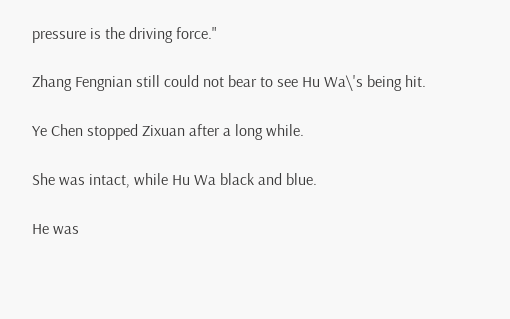pressure is the driving force."

Zhang Fengnian still could not bear to see Hu Wa\'s being hit.

Ye Chen stopped Zixuan after a long while.

She was intact, while Hu Wa black and blue.

He was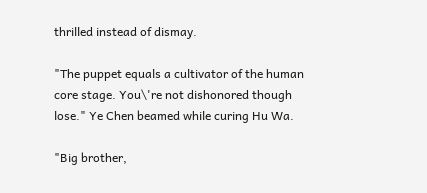thrilled instead of dismay.

"The puppet equals a cultivator of the human core stage. You\'re not dishonored though lose." Ye Chen beamed while curing Hu Wa.

"Big brother,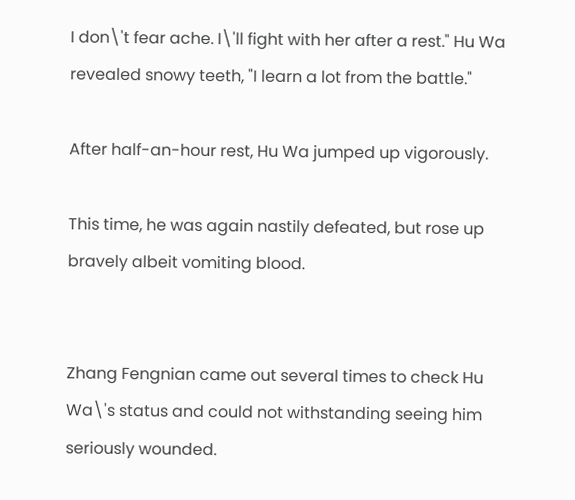I don\'t fear ache. I\'ll fight with her after a rest." Hu Wa revealed snowy teeth, "I learn a lot from the battle."

After half-an-hour rest, Hu Wa jumped up vigorously.

This time, he was again nastily defeated, but rose up bravely albeit vomiting blood.


Zhang Fengnian came out several times to check Hu Wa\'s status and could not withstanding seeing him seriously wounded.